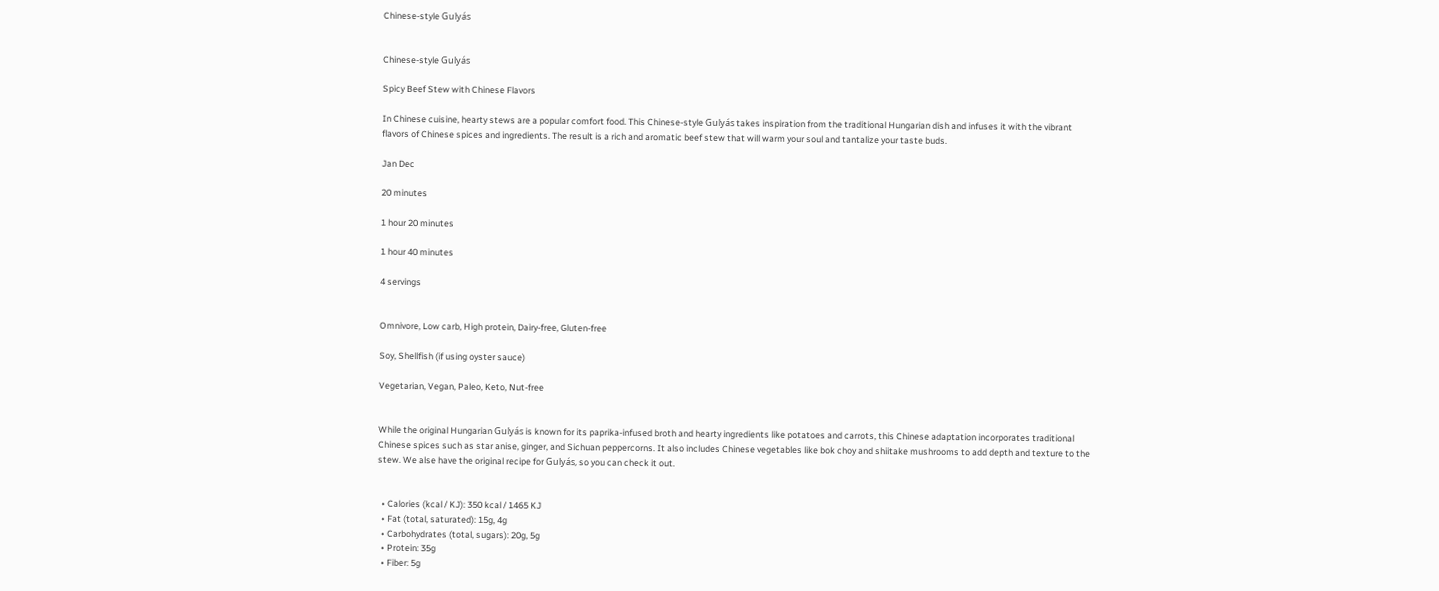Chinese-style Gulyás


Chinese-style Gulyás

Spicy Beef Stew with Chinese Flavors

In Chinese cuisine, hearty stews are a popular comfort food. This Chinese-style Gulyás takes inspiration from the traditional Hungarian dish and infuses it with the vibrant flavors of Chinese spices and ingredients. The result is a rich and aromatic beef stew that will warm your soul and tantalize your taste buds.

Jan Dec

20 minutes

1 hour 20 minutes

1 hour 40 minutes

4 servings


Omnivore, Low carb, High protein, Dairy-free, Gluten-free

Soy, Shellfish (if using oyster sauce)

Vegetarian, Vegan, Paleo, Keto, Nut-free


While the original Hungarian Gulyás is known for its paprika-infused broth and hearty ingredients like potatoes and carrots, this Chinese adaptation incorporates traditional Chinese spices such as star anise, ginger, and Sichuan peppercorns. It also includes Chinese vegetables like bok choy and shiitake mushrooms to add depth and texture to the stew. We alse have the original recipe for Gulyás, so you can check it out.


  • Calories (kcal / KJ): 350 kcal / 1465 KJ
  • Fat (total, saturated): 15g, 4g
  • Carbohydrates (total, sugars): 20g, 5g
  • Protein: 35g
  • Fiber: 5g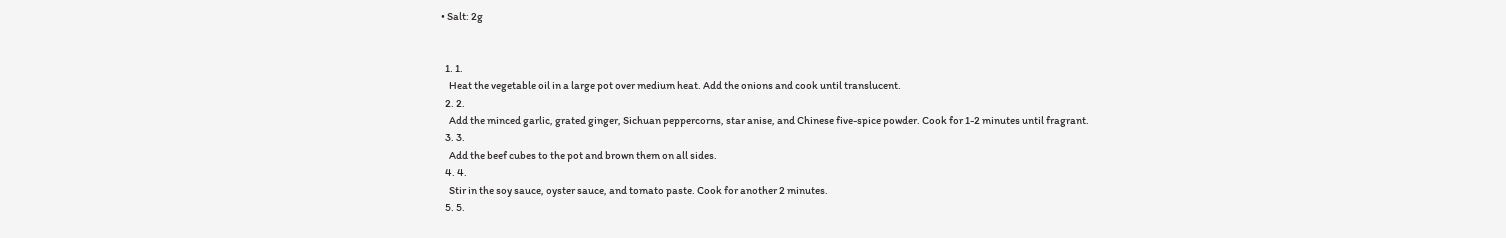• Salt: 2g


  1. 1.
    Heat the vegetable oil in a large pot over medium heat. Add the onions and cook until translucent.
  2. 2.
    Add the minced garlic, grated ginger, Sichuan peppercorns, star anise, and Chinese five-spice powder. Cook for 1-2 minutes until fragrant.
  3. 3.
    Add the beef cubes to the pot and brown them on all sides.
  4. 4.
    Stir in the soy sauce, oyster sauce, and tomato paste. Cook for another 2 minutes.
  5. 5.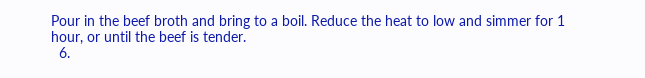Pour in the beef broth and bring to a boil. Reduce the heat to low and simmer for 1 hour, or until the beef is tender.
  6.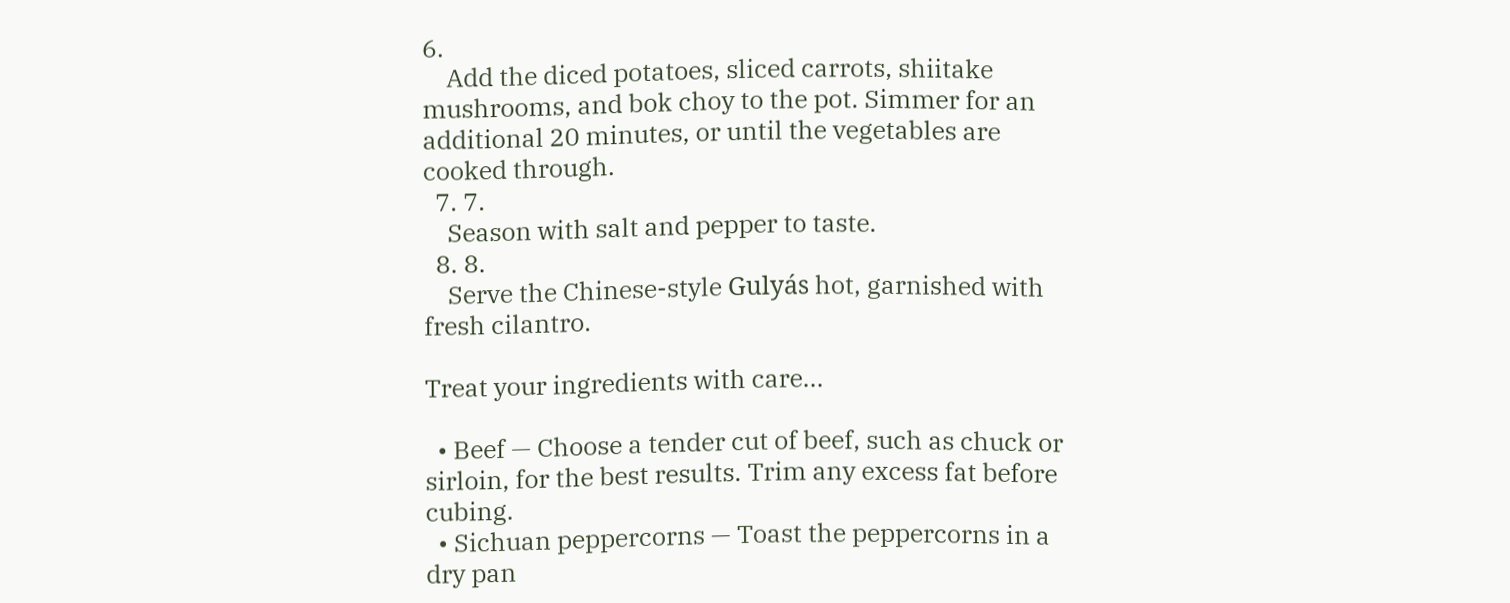6.
    Add the diced potatoes, sliced carrots, shiitake mushrooms, and bok choy to the pot. Simmer for an additional 20 minutes, or until the vegetables are cooked through.
  7. 7.
    Season with salt and pepper to taste.
  8. 8.
    Serve the Chinese-style Gulyás hot, garnished with fresh cilantro.

Treat your ingredients with care...

  • Beef — Choose a tender cut of beef, such as chuck or sirloin, for the best results. Trim any excess fat before cubing.
  • Sichuan peppercorns — Toast the peppercorns in a dry pan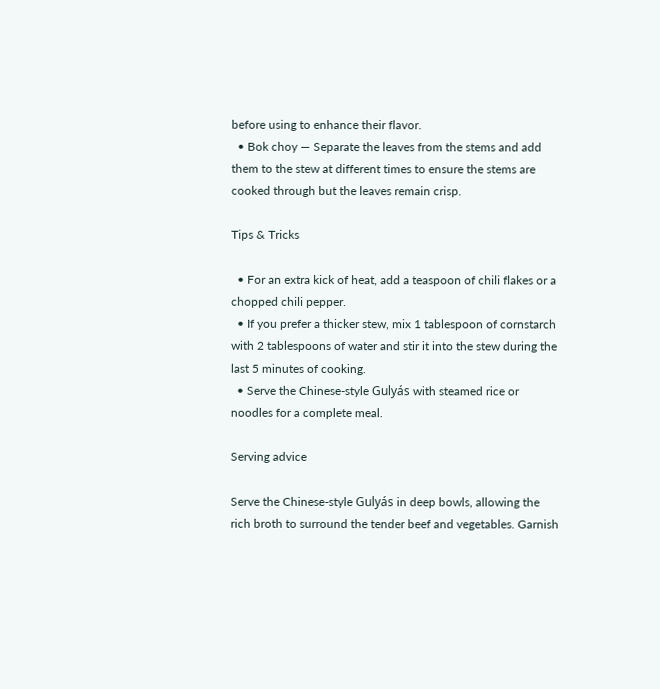before using to enhance their flavor.
  • Bok choy — Separate the leaves from the stems and add them to the stew at different times to ensure the stems are cooked through but the leaves remain crisp.

Tips & Tricks

  • For an extra kick of heat, add a teaspoon of chili flakes or a chopped chili pepper.
  • If you prefer a thicker stew, mix 1 tablespoon of cornstarch with 2 tablespoons of water and stir it into the stew during the last 5 minutes of cooking.
  • Serve the Chinese-style Gulyás with steamed rice or noodles for a complete meal.

Serving advice

Serve the Chinese-style Gulyás in deep bowls, allowing the rich broth to surround the tender beef and vegetables. Garnish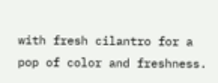with fresh cilantro for a pop of color and freshness.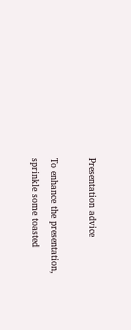Presentation advice

To enhance the presentation, sprinkle some toasted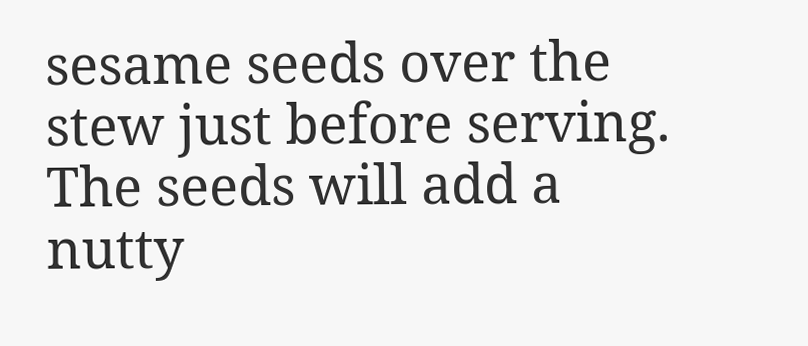sesame seeds over the stew just before serving. The seeds will add a nutty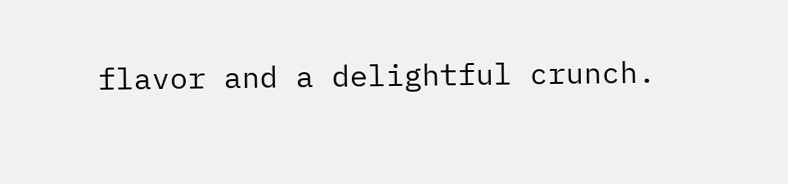flavor and a delightful crunch.